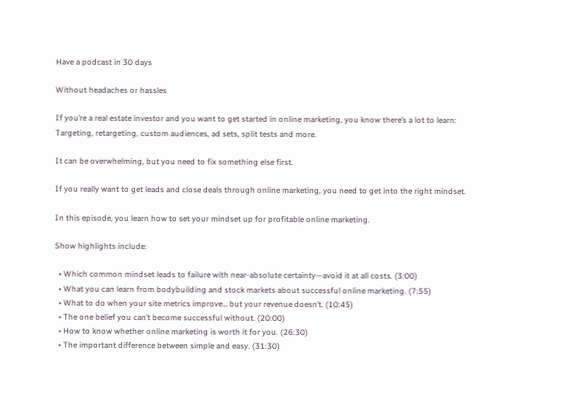Have a podcast in 30 days

Without headaches or hassles

If you’re a real estate investor and you want to get started in online marketing, you know there’s a lot to learn: Targeting, retargeting, custom audiences, ad sets, split tests and more.

It can be overwhelming, but you need to fix something else first.

If you really want to get leads and close deals through online marketing, you need to get into the right mindset.

In this episode, you learn how to set your mindset up for profitable online marketing.

Show highlights include:

  • Which common mindset leads to failure with near-absolute certainty—avoid it at all costs. (3:00)
  • What you can learn from bodybuilding and stock markets about successful online marketing. (7:55)
  • What to do when your site metrics improve… but your revenue doesn’t. (10:45)
  • The one belief you can’t become successful without. (20:00)
  • How to know whether online marketing is worth it for you. (26:30)
  • The important difference between simple and easy. (31:30)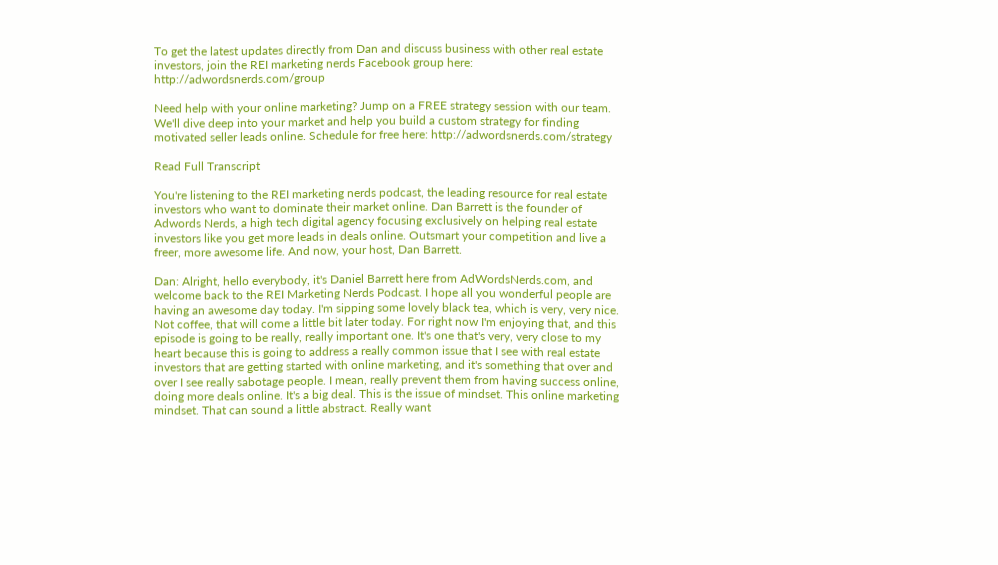To get the latest updates directly from Dan and discuss business with other real estate investors, join the REI marketing nerds Facebook group here: http://adwordsnerds.com/group

Need help with your online marketing? Jump on a FREE strategy session with our team. We'll dive deep into your market and help you build a custom strategy for finding motivated seller leads online. Schedule for free here: http://adwordsnerds.com/strategy

Read Full Transcript

You're listening to the REI marketing nerds podcast, the leading resource for real estate investors who want to dominate their market online. Dan Barrett is the founder of Adwords Nerds, a high tech digital agency focusing exclusively on helping real estate investors like you get more leads in deals online. Outsmart your competition and live a freer, more awesome life. And now, your host, Dan Barrett.

Dan: Alright, hello everybody, it's Daniel Barrett here from AdWordsNerds.com, and welcome back to the REI Marketing Nerds Podcast. I hope all you wonderful people are having an awesome day today. I'm sipping some lovely black tea, which is very, very nice. Not coffee, that will come a little bit later today. For right now I'm enjoying that, and this episode is going to be really, really important one. It's one that's very, very close to my heart because this is going to address a really common issue that I see with real estate investors that are getting started with online marketing, and it's something that over and over I see really sabotage people. I mean, really prevent them from having success online, doing more deals online. It's a big deal. This is the issue of mindset. This online marketing mindset. That can sound a little abstract. Really want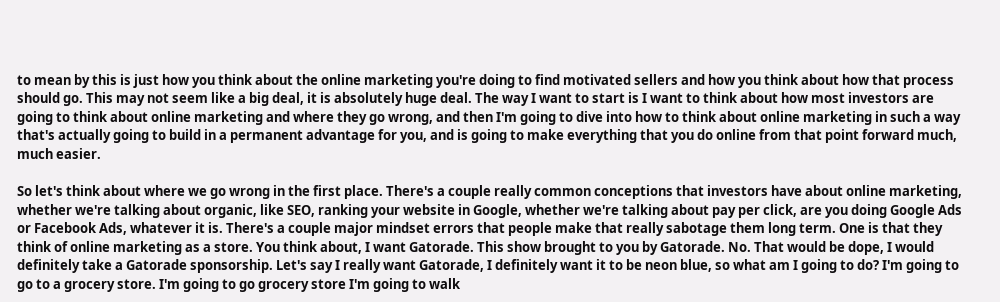to mean by this is just how you think about the online marketing you're doing to find motivated sellers and how you think about how that process should go. This may not seem like a big deal, it is absolutely huge deal. The way I want to start is I want to think about how most investors are going to think about online marketing and where they go wrong, and then I'm going to dive into how to think about online marketing in such a way that's actually going to build in a permanent advantage for you, and is going to make everything that you do online from that point forward much, much easier.

So let's think about where we go wrong in the first place. There's a couple really common conceptions that investors have about online marketing, whether we're talking about organic, like SEO, ranking your website in Google, whether we're talking about pay per click, are you doing Google Ads or Facebook Ads, whatever it is. There's a couple major mindset errors that people make that really sabotage them long term. One is that they think of online marketing as a store. You think about, I want Gatorade. This show brought to you by Gatorade. No. That would be dope, I would definitely take a Gatorade sponsorship. Let's say I really want Gatorade, I definitely want it to be neon blue, so what am I going to do? I'm going to go to a grocery store. I'm going to go grocery store I'm going to walk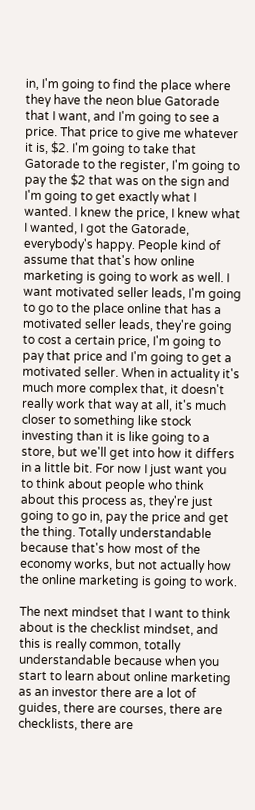in, I'm going to find the place where they have the neon blue Gatorade that I want, and I'm going to see a price. That price to give me whatever it is, $2. I'm going to take that Gatorade to the register, I'm going to pay the $2 that was on the sign and I'm going to get exactly what I wanted. I knew the price, I knew what I wanted, I got the Gatorade, everybody's happy. People kind of assume that that's how online marketing is going to work as well. I want motivated seller leads, I'm going to go to the place online that has a motivated seller leads, they're going to cost a certain price, I'm going to pay that price and I'm going to get a motivated seller. When in actuality it's much more complex that, it doesn't really work that way at all, it's much closer to something like stock investing than it is like going to a store, but we'll get into how it differs in a little bit. For now I just want you to think about people who think about this process as, they're just going to go in, pay the price and get the thing. Totally understandable because that's how most of the economy works, but not actually how the online marketing is going to work.

The next mindset that I want to think about is the checklist mindset, and this is really common, totally understandable because when you start to learn about online marketing as an investor there are a lot of guides, there are courses, there are checklists, there are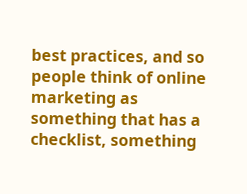best practices, and so people think of online marketing as something that has a checklist, something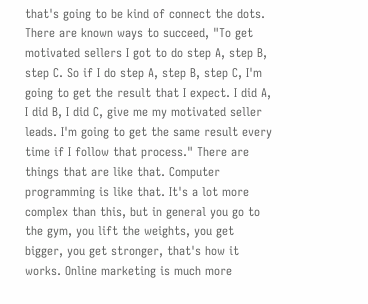that's going to be kind of connect the dots. There are known ways to succeed, "To get motivated sellers I got to do step A, step B, step C. So if I do step A, step B, step C, I'm going to get the result that I expect. I did A, I did B, I did C, give me my motivated seller leads. I'm going to get the same result every time if I follow that process." There are things that are like that. Computer programming is like that. It's a lot more complex than this, but in general you go to the gym, you lift the weights, you get bigger, you get stronger, that's how it works. Online marketing is much more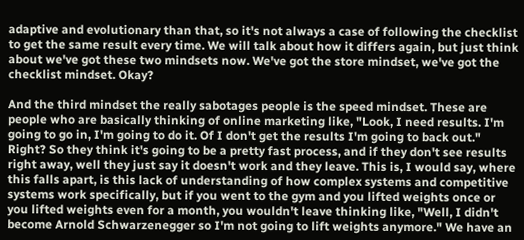adaptive and evolutionary than that, so it's not always a case of following the checklist to get the same result every time. We will talk about how it differs again, but just think about we've got these two mindsets now. We've got the store mindset, we've got the checklist mindset. Okay?

And the third mindset the really sabotages people is the speed mindset. These are people who are basically thinking of online marketing like, "Look, I need results. I'm going to go in, I'm going to do it. Of I don't get the results I'm going to back out." Right? So they think it's going to be a pretty fast process, and if they don't see results right away, well they just say it doesn't work and they leave. This is, I would say, where this falls apart, is this lack of understanding of how complex systems and competitive systems work specifically, but if you went to the gym and you lifted weights once or you lifted weights even for a month, you wouldn't leave thinking like, "Well, I didn't become Arnold Schwarzenegger so I'm not going to lift weights anymore." We have an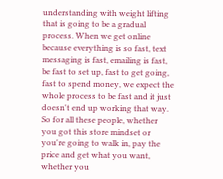understanding with weight lifting that is going to be a gradual process. When we get online because everything is so fast, text messaging is fast, emailing is fast, be fast to set up, fast to get going, fast to spend money, we expect the whole process to be fast and it just doesn't end up working that way. So for all these people, whether you got this store mindset or you're going to walk in, pay the price and get what you want, whether you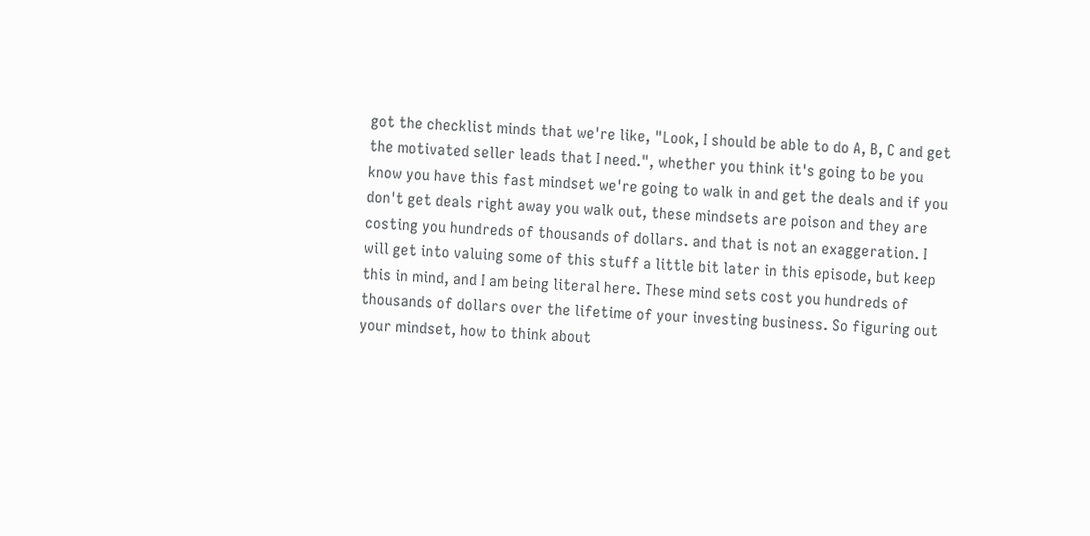got the checklist minds that we're like, "Look, I should be able to do A, B, C and get the motivated seller leads that I need.", whether you think it's going to be you know you have this fast mindset we're going to walk in and get the deals and if you don't get deals right away you walk out, these mindsets are poison and they are costing you hundreds of thousands of dollars. and that is not an exaggeration. I will get into valuing some of this stuff a little bit later in this episode, but keep this in mind, and I am being literal here. These mind sets cost you hundreds of thousands of dollars over the lifetime of your investing business. So figuring out your mindset, how to think about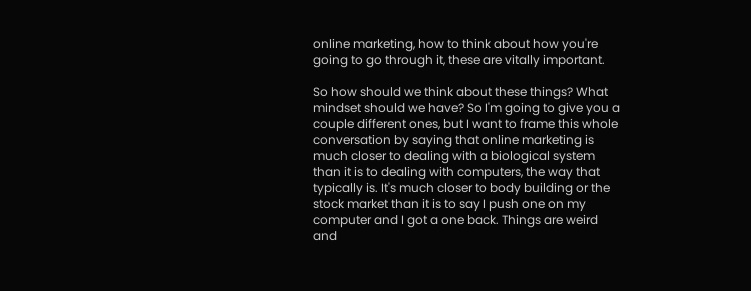online marketing, how to think about how you're going to go through it, these are vitally important.

So how should we think about these things? What mindset should we have? So I'm going to give you a couple different ones, but I want to frame this whole conversation by saying that online marketing is much closer to dealing with a biological system than it is to dealing with computers, the way that typically is. It's much closer to body building or the stock market than it is to say I push one on my computer and I got a one back. Things are weird and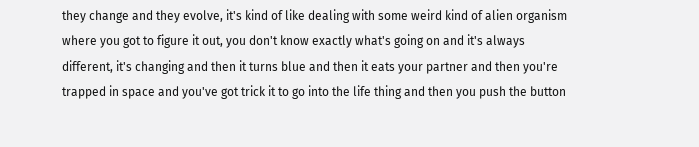they change and they evolve, it's kind of like dealing with some weird kind of alien organism where you got to figure it out, you don't know exactly what's going on and it's always different, it's changing and then it turns blue and then it eats your partner and then you're trapped in space and you've got trick it to go into the life thing and then you push the button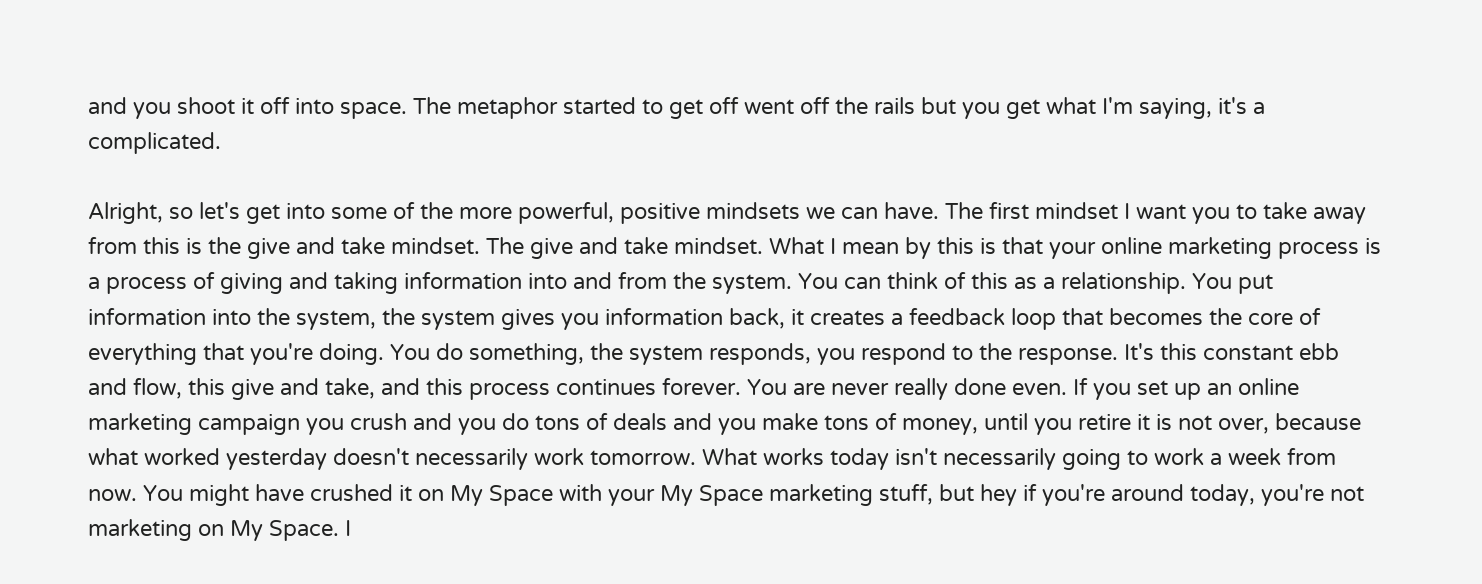and you shoot it off into space. The metaphor started to get off went off the rails but you get what I'm saying, it's a complicated.

Alright, so let's get into some of the more powerful, positive mindsets we can have. The first mindset I want you to take away from this is the give and take mindset. The give and take mindset. What I mean by this is that your online marketing process is a process of giving and taking information into and from the system. You can think of this as a relationship. You put information into the system, the system gives you information back, it creates a feedback loop that becomes the core of everything that you're doing. You do something, the system responds, you respond to the response. It's this constant ebb and flow, this give and take, and this process continues forever. You are never really done even. If you set up an online marketing campaign you crush and you do tons of deals and you make tons of money, until you retire it is not over, because what worked yesterday doesn't necessarily work tomorrow. What works today isn't necessarily going to work a week from now. You might have crushed it on My Space with your My Space marketing stuff, but hey if you're around today, you're not marketing on My Space. I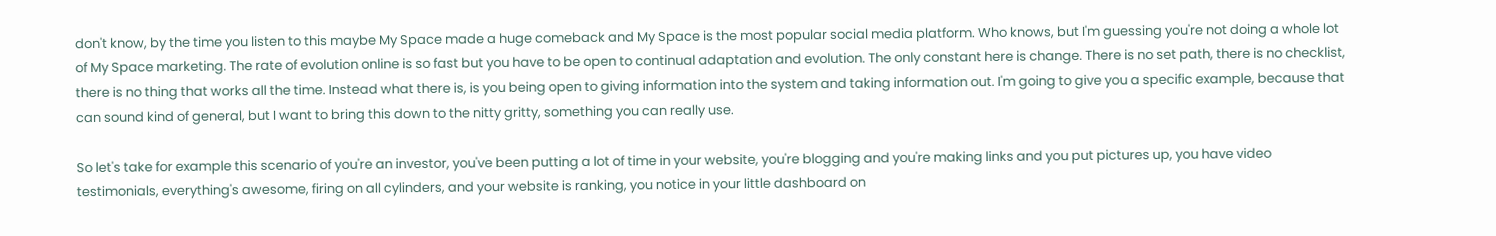don't know, by the time you listen to this maybe My Space made a huge comeback and My Space is the most popular social media platform. Who knows, but I'm guessing you're not doing a whole lot of My Space marketing. The rate of evolution online is so fast but you have to be open to continual adaptation and evolution. The only constant here is change. There is no set path, there is no checklist, there is no thing that works all the time. Instead what there is, is you being open to giving information into the system and taking information out. I'm going to give you a specific example, because that can sound kind of general, but I want to bring this down to the nitty gritty, something you can really use.

So let's take for example this scenario of you're an investor, you've been putting a lot of time in your website, you're blogging and you're making links and you put pictures up, you have video testimonials, everything's awesome, firing on all cylinders, and your website is ranking, you notice in your little dashboard on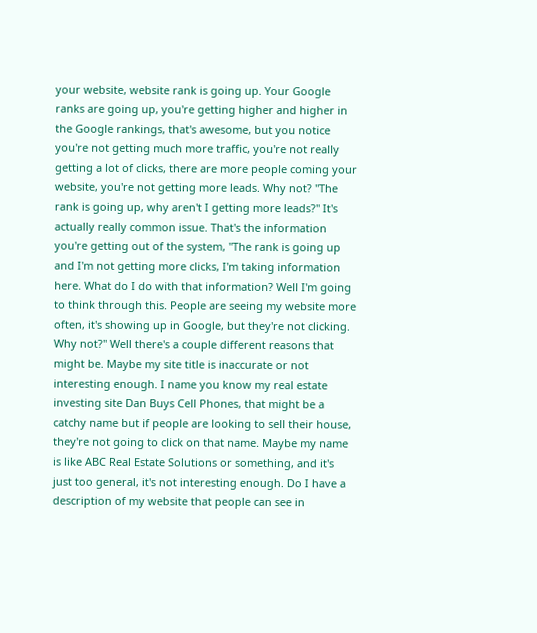your website, website rank is going up. Your Google ranks are going up, you're getting higher and higher in the Google rankings, that's awesome, but you notice you're not getting much more traffic, you're not really getting a lot of clicks, there are more people coming your website, you're not getting more leads. Why not? "The rank is going up, why aren't I getting more leads?" It's actually really common issue. That's the information you're getting out of the system, "The rank is going up and I'm not getting more clicks, I'm taking information here. What do I do with that information? Well I'm going to think through this. People are seeing my website more often, it's showing up in Google, but they're not clicking. Why not?" Well there's a couple different reasons that might be. Maybe my site title is inaccurate or not interesting enough. I name you know my real estate investing site Dan Buys Cell Phones, that might be a catchy name but if people are looking to sell their house, they're not going to click on that name. Maybe my name is like ABC Real Estate Solutions or something, and it's just too general, it's not interesting enough. Do I have a description of my website that people can see in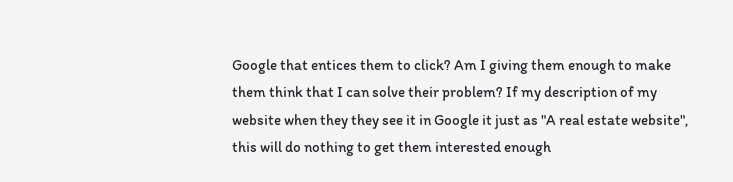Google that entices them to click? Am I giving them enough to make them think that I can solve their problem? If my description of my website when they they see it in Google it just as "A real estate website", this will do nothing to get them interested enough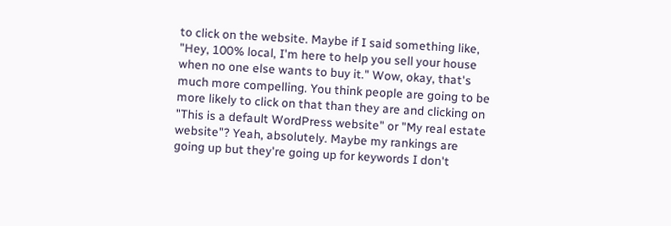to click on the website. Maybe if I said something like, "Hey, 100% local, I'm here to help you sell your house when no one else wants to buy it." Wow, okay, that's much more compelling. You think people are going to be more likely to click on that than they are and clicking on "This is a default WordPress website" or "My real estate website"? Yeah, absolutely. Maybe my rankings are going up but they're going up for keywords I don't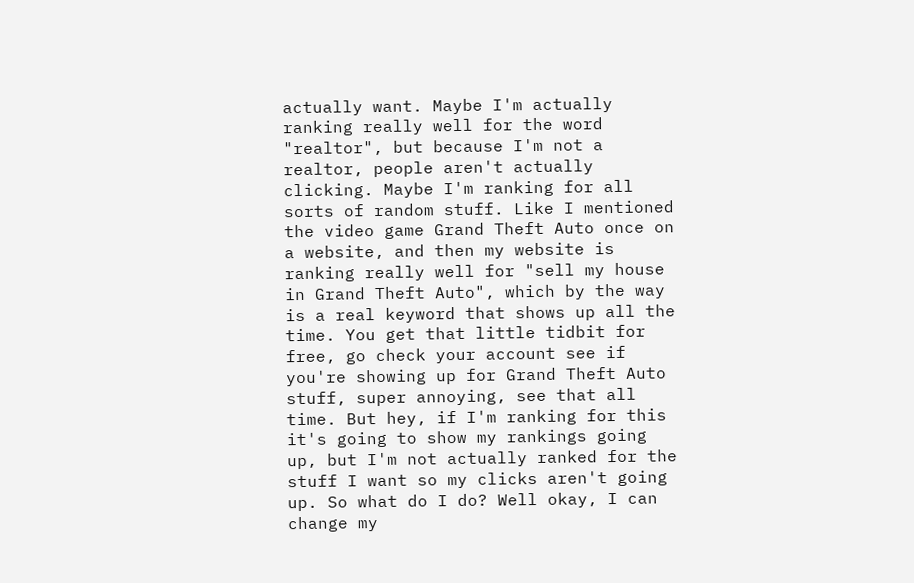actually want. Maybe I'm actually ranking really well for the word "realtor", but because I'm not a realtor, people aren't actually clicking. Maybe I'm ranking for all sorts of random stuff. Like I mentioned the video game Grand Theft Auto once on a website, and then my website is ranking really well for "sell my house in Grand Theft Auto", which by the way is a real keyword that shows up all the time. You get that little tidbit for free, go check your account see if you're showing up for Grand Theft Auto stuff, super annoying, see that all time. But hey, if I'm ranking for this it's going to show my rankings going up, but I'm not actually ranked for the stuff I want so my clicks aren't going up. So what do I do? Well okay, I can change my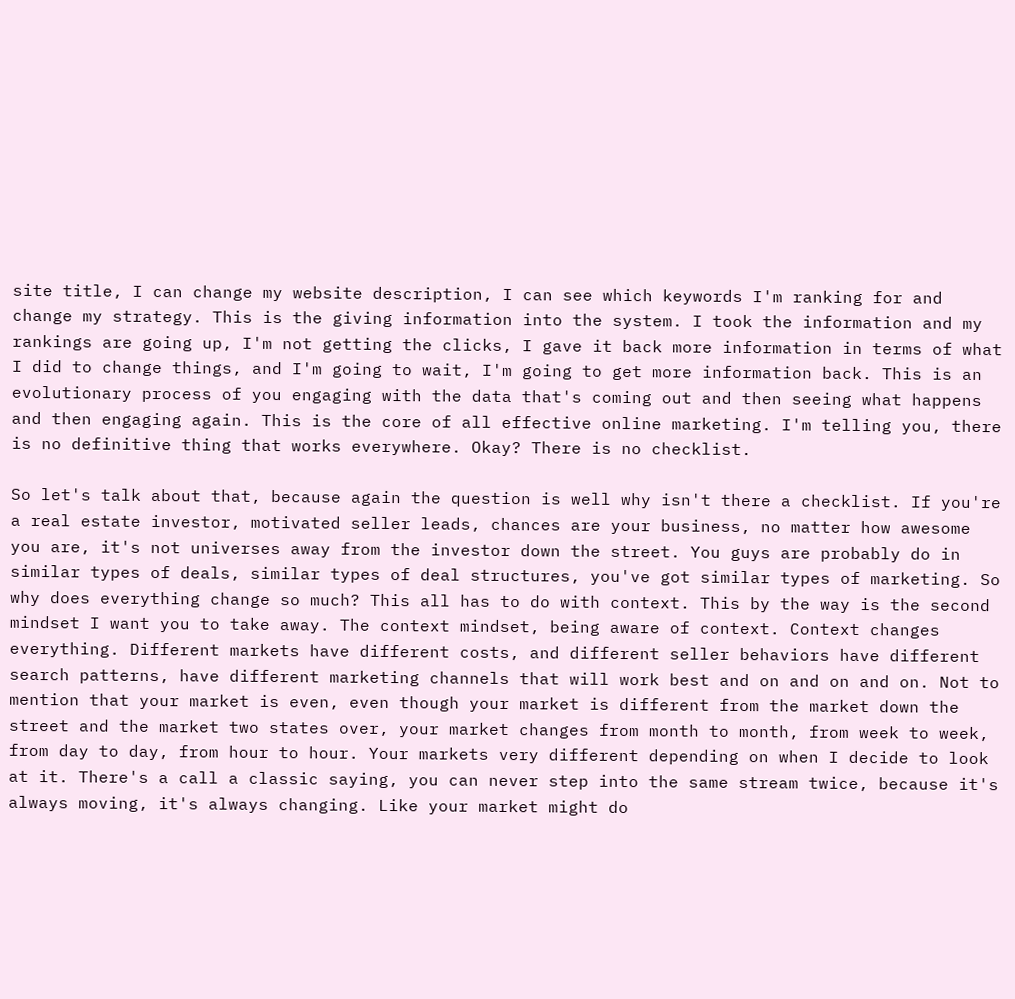site title, I can change my website description, I can see which keywords I'm ranking for and change my strategy. This is the giving information into the system. I took the information and my rankings are going up, I'm not getting the clicks, I gave it back more information in terms of what I did to change things, and I'm going to wait, I'm going to get more information back. This is an evolutionary process of you engaging with the data that's coming out and then seeing what happens and then engaging again. This is the core of all effective online marketing. I'm telling you, there is no definitive thing that works everywhere. Okay? There is no checklist.

So let's talk about that, because again the question is well why isn't there a checklist. If you're a real estate investor, motivated seller leads, chances are your business, no matter how awesome you are, it's not universes away from the investor down the street. You guys are probably do in similar types of deals, similar types of deal structures, you've got similar types of marketing. So why does everything change so much? This all has to do with context. This by the way is the second mindset I want you to take away. The context mindset, being aware of context. Context changes everything. Different markets have different costs, and different seller behaviors have different search patterns, have different marketing channels that will work best and on and on and on. Not to mention that your market is even, even though your market is different from the market down the street and the market two states over, your market changes from month to month, from week to week, from day to day, from hour to hour. Your markets very different depending on when I decide to look at it. There's a call a classic saying, you can never step into the same stream twice, because it's always moving, it's always changing. Like your market might do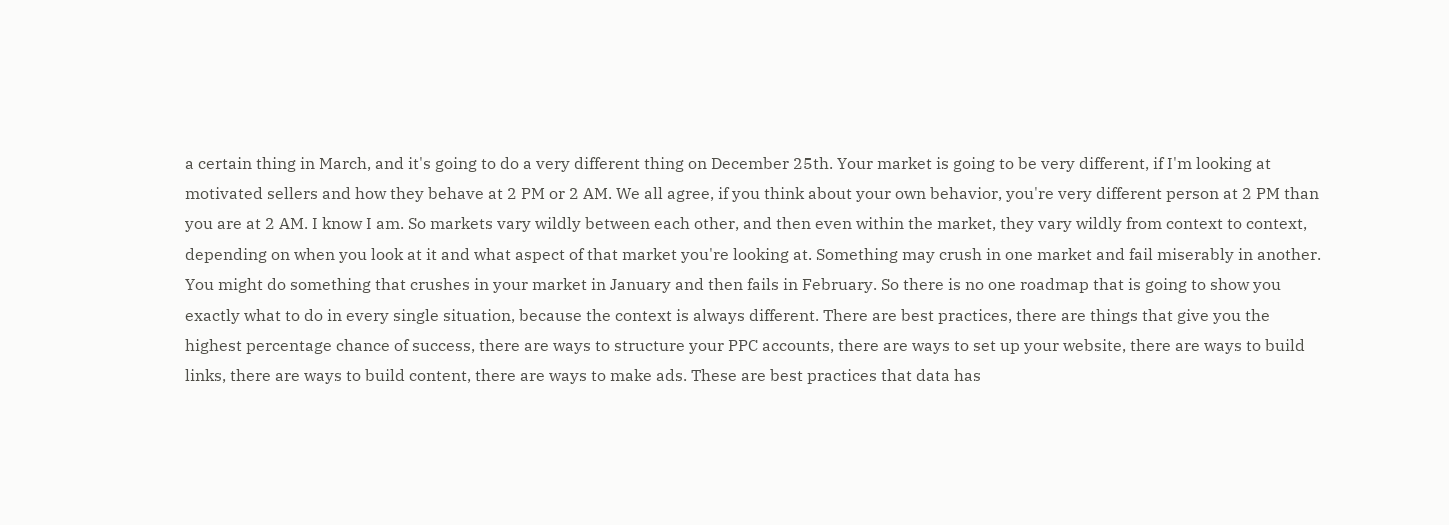a certain thing in March, and it's going to do a very different thing on December 25th. Your market is going to be very different, if I'm looking at motivated sellers and how they behave at 2 PM or 2 AM. We all agree, if you think about your own behavior, you're very different person at 2 PM than you are at 2 AM. I know I am. So markets vary wildly between each other, and then even within the market, they vary wildly from context to context, depending on when you look at it and what aspect of that market you're looking at. Something may crush in one market and fail miserably in another. You might do something that crushes in your market in January and then fails in February. So there is no one roadmap that is going to show you exactly what to do in every single situation, because the context is always different. There are best practices, there are things that give you the highest percentage chance of success, there are ways to structure your PPC accounts, there are ways to set up your website, there are ways to build links, there are ways to build content, there are ways to make ads. These are best practices that data has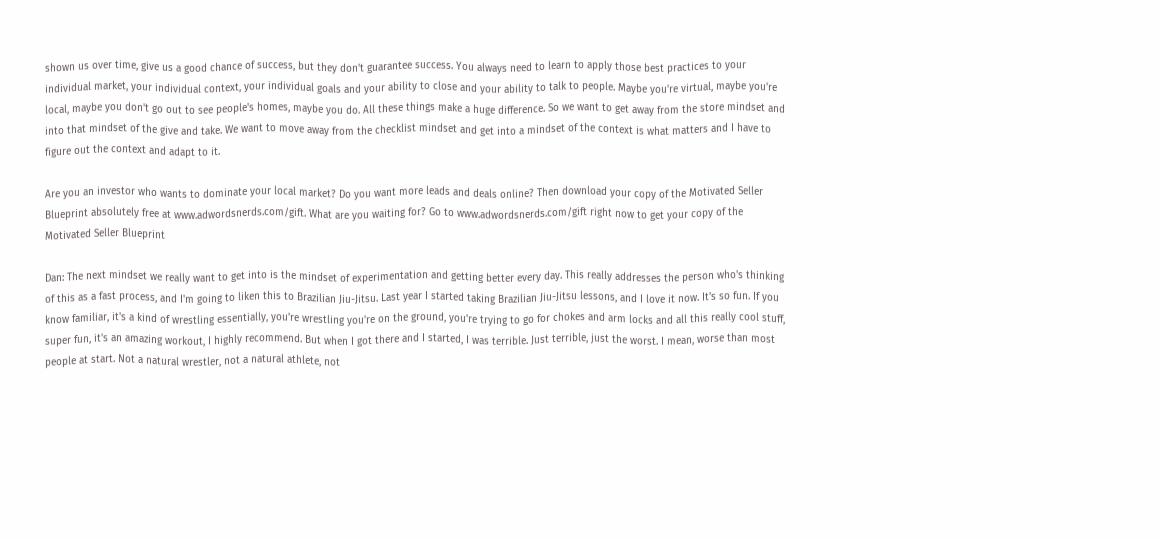shown us over time, give us a good chance of success, but they don't guarantee success. You always need to learn to apply those best practices to your individual market, your individual context, your individual goals and your ability to close and your ability to talk to people. Maybe you're virtual, maybe you're local, maybe you don't go out to see people's homes, maybe you do. All these things make a huge difference. So we want to get away from the store mindset and into that mindset of the give and take. We want to move away from the checklist mindset and get into a mindset of the context is what matters and I have to figure out the context and adapt to it.

Are you an investor who wants to dominate your local market? Do you want more leads and deals online? Then download your copy of the Motivated Seller Blueprint absolutely free at www.adwordsnerds.com/gift. What are you waiting for? Go to www.adwordsnerds.com/gift right now to get your copy of the Motivated Seller Blueprint

Dan: The next mindset we really want to get into is the mindset of experimentation and getting better every day. This really addresses the person who's thinking of this as a fast process, and I'm going to liken this to Brazilian Jiu-Jitsu. Last year I started taking Brazilian Jiu-Jitsu lessons, and I love it now. It's so fun. If you know familiar, it's a kind of wrestling essentially, you're wrestling you're on the ground, you're trying to go for chokes and arm locks and all this really cool stuff, super fun, it's an amazing workout, I highly recommend. But when I got there and I started, I was terrible. Just terrible, just the worst. I mean, worse than most people at start. Not a natural wrestler, not a natural athlete, not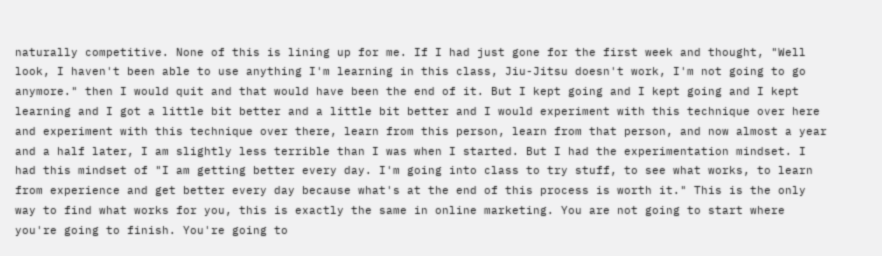naturally competitive. None of this is lining up for me. If I had just gone for the first week and thought, "Well look, I haven't been able to use anything I'm learning in this class, Jiu-Jitsu doesn't work, I'm not going to go anymore." then I would quit and that would have been the end of it. But I kept going and I kept going and I kept learning and I got a little bit better and a little bit better and I would experiment with this technique over here and experiment with this technique over there, learn from this person, learn from that person, and now almost a year and a half later, I am slightly less terrible than I was when I started. But I had the experimentation mindset. I had this mindset of "I am getting better every day. I'm going into class to try stuff, to see what works, to learn from experience and get better every day because what's at the end of this process is worth it." This is the only way to find what works for you, this is exactly the same in online marketing. You are not going to start where you're going to finish. You're going to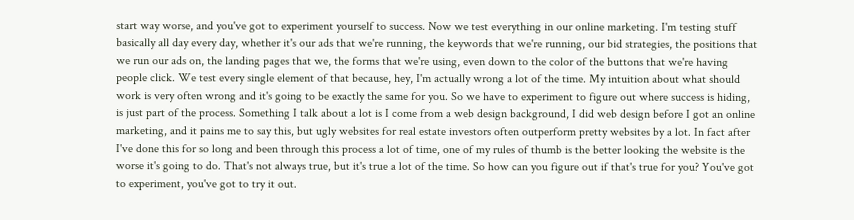start way worse, and you've got to experiment yourself to success. Now we test everything in our online marketing. I'm testing stuff basically all day every day, whether it's our ads that we're running, the keywords that we're running, our bid strategies, the positions that we run our ads on, the landing pages that we, the forms that we're using, even down to the color of the buttons that we're having people click. We test every single element of that because, hey, I'm actually wrong a lot of the time. My intuition about what should work is very often wrong and it's going to be exactly the same for you. So we have to experiment to figure out where success is hiding, is just part of the process. Something I talk about a lot is I come from a web design background, I did web design before I got an online marketing, and it pains me to say this, but ugly websites for real estate investors often outperform pretty websites by a lot. In fact after I've done this for so long and been through this process a lot of time, one of my rules of thumb is the better looking the website is the worse it's going to do. That's not always true, but it's true a lot of the time. So how can you figure out if that's true for you? You've got to experiment, you've got to try it out.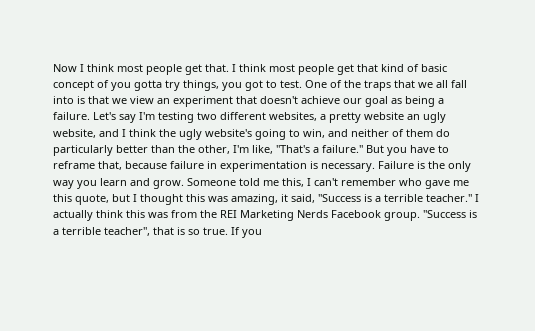Now I think most people get that. I think most people get that kind of basic concept of you gotta try things, you got to test. One of the traps that we all fall into is that we view an experiment that doesn't achieve our goal as being a failure. Let's say I'm testing two different websites, a pretty website an ugly website, and I think the ugly website's going to win, and neither of them do particularly better than the other, I'm like, "That's a failure." But you have to reframe that, because failure in experimentation is necessary. Failure is the only way you learn and grow. Someone told me this, I can't remember who gave me this quote, but I thought this was amazing, it said, "Success is a terrible teacher." I actually think this was from the REI Marketing Nerds Facebook group. "Success is a terrible teacher", that is so true. If you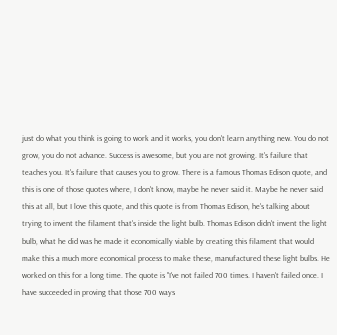just do what you think is going to work and it works, you don't learn anything new. You do not grow, you do not advance. Success is awesome, but you are not growing. It's failure that teaches you. It's failure that causes you to grow. There is a famous Thomas Edison quote, and this is one of those quotes where, I don't know, maybe he never said it. Maybe he never said this at all, but I love this quote, and this quote is from Thomas Edison, he's talking about trying to invent the filament that's inside the light bulb. Thomas Edison didn't invent the light bulb, what he did was he made it economically viable by creating this filament that would make this a much more economical process to make these, manufactured these light bulbs. He worked on this for a long time. The quote is "I've not failed 700 times. I haven't failed once. I have succeeded in proving that those 700 ways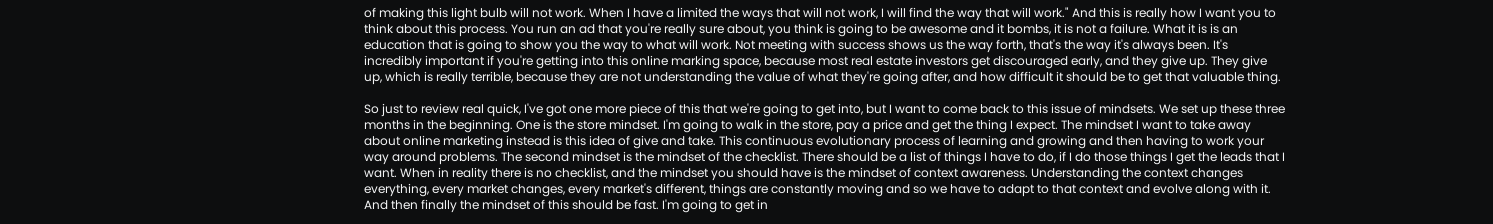of making this light bulb will not work. When I have a limited the ways that will not work, I will find the way that will work." And this is really how I want you to think about this process. You run an ad that you're really sure about, you think is going to be awesome and it bombs, it is not a failure. What it is is an education that is going to show you the way to what will work. Not meeting with success shows us the way forth, that's the way it's always been. It's incredibly important if you're getting into this online marking space, because most real estate investors get discouraged early, and they give up. They give up, which is really terrible, because they are not understanding the value of what they're going after, and how difficult it should be to get that valuable thing.

So just to review real quick, I've got one more piece of this that we're going to get into, but I want to come back to this issue of mindsets. We set up these three months in the beginning. One is the store mindset. I'm going to walk in the store, pay a price and get the thing I expect. The mindset I want to take away about online marketing instead is this idea of give and take. This continuous evolutionary process of learning and growing and then having to work your way around problems. The second mindset is the mindset of the checklist. There should be a list of things I have to do, if I do those things I get the leads that I want. When in reality there is no checklist, and the mindset you should have is the mindset of context awareness. Understanding the context changes everything, every market changes, every market's different, things are constantly moving and so we have to adapt to that context and evolve along with it. And then finally the mindset of this should be fast. I'm going to get in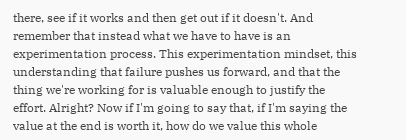there, see if it works and then get out if it doesn't. And remember that instead what we have to have is an experimentation process. This experimentation mindset, this understanding that failure pushes us forward, and that the thing we're working for is valuable enough to justify the effort. Alright? Now if I'm going to say that, if I'm saying the value at the end is worth it, how do we value this whole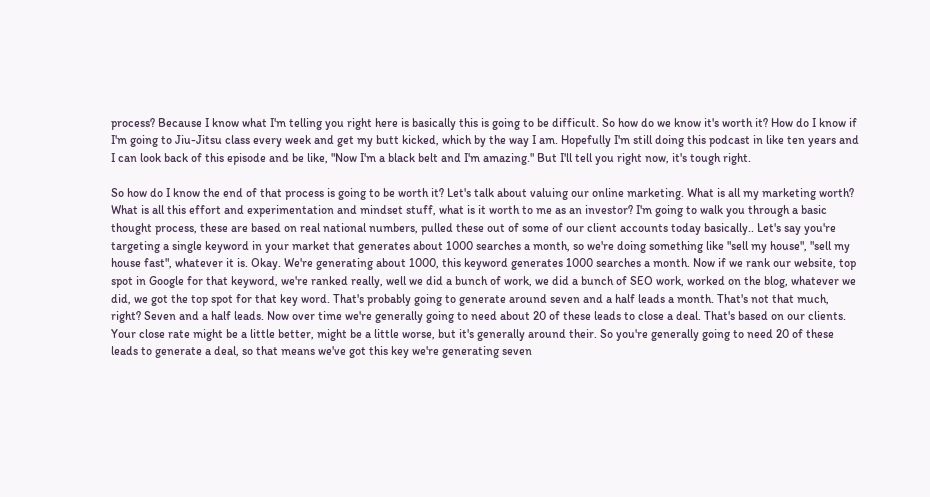process? Because I know what I'm telling you right here is basically this is going to be difficult. So how do we know it's worth it? How do I know if I'm going to Jiu-Jitsu class every week and get my butt kicked, which by the way I am. Hopefully I'm still doing this podcast in like ten years and I can look back of this episode and be like, "Now I'm a black belt and I'm amazing." But I'll tell you right now, it's tough right.

So how do I know the end of that process is going to be worth it? Let's talk about valuing our online marketing. What is all my marketing worth? What is all this effort and experimentation and mindset stuff, what is it worth to me as an investor? I'm going to walk you through a basic thought process, these are based on real national numbers, pulled these out of some of our client accounts today basically.. Let's say you're targeting a single keyword in your market that generates about 1000 searches a month, so we're doing something like "sell my house", "sell my house fast", whatever it is. Okay. We're generating about 1000, this keyword generates 1000 searches a month. Now if we rank our website, top spot in Google for that keyword, we're ranked really, well we did a bunch of work, we did a bunch of SEO work, worked on the blog, whatever we did, we got the top spot for that key word. That's probably going to generate around seven and a half leads a month. That's not that much, right? Seven and a half leads. Now over time we're generally going to need about 20 of these leads to close a deal. That's based on our clients. Your close rate might be a little better, might be a little worse, but it's generally around their. So you're generally going to need 20 of these leads to generate a deal, so that means we've got this key we're generating seven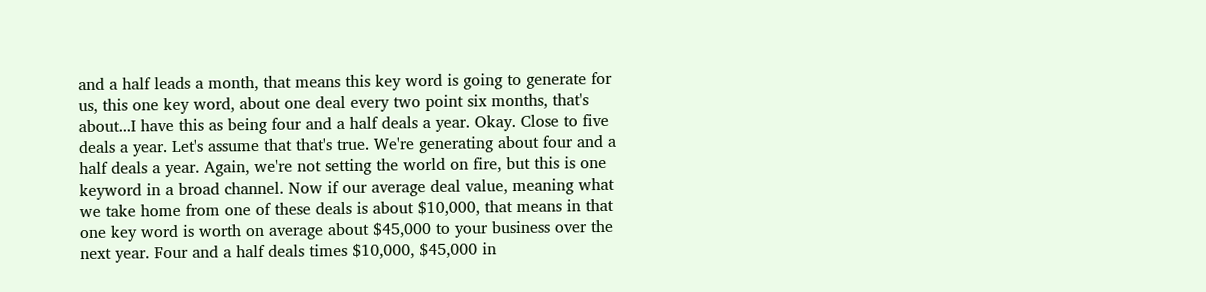and a half leads a month, that means this key word is going to generate for us, this one key word, about one deal every two point six months, that's about...I have this as being four and a half deals a year. Okay. Close to five deals a year. Let's assume that that's true. We're generating about four and a half deals a year. Again, we're not setting the world on fire, but this is one keyword in a broad channel. Now if our average deal value, meaning what we take home from one of these deals is about $10,000, that means in that one key word is worth on average about $45,000 to your business over the next year. Four and a half deals times $10,000, $45,000 in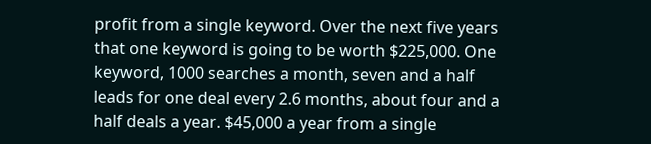profit from a single keyword. Over the next five years that one keyword is going to be worth $225,000. One keyword, 1000 searches a month, seven and a half leads for one deal every 2.6 months, about four and a half deals a year. $45,000 a year from a single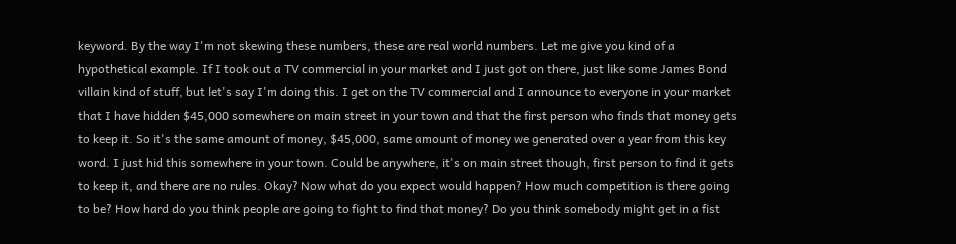keyword. By the way I'm not skewing these numbers, these are real world numbers. Let me give you kind of a hypothetical example. If I took out a TV commercial in your market and I just got on there, just like some James Bond villain kind of stuff, but let's say I'm doing this. I get on the TV commercial and I announce to everyone in your market that I have hidden $45,000 somewhere on main street in your town and that the first person who finds that money gets to keep it. So it's the same amount of money, $45,000, same amount of money we generated over a year from this key word. I just hid this somewhere in your town. Could be anywhere, it's on main street though, first person to find it gets to keep it, and there are no rules. Okay? Now what do you expect would happen? How much competition is there going to be? How hard do you think people are going to fight to find that money? Do you think somebody might get in a fist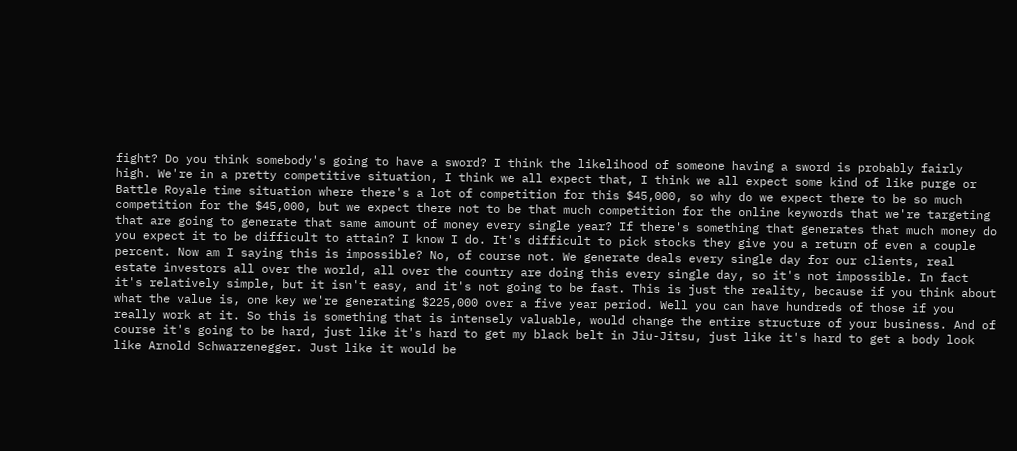fight? Do you think somebody's going to have a sword? I think the likelihood of someone having a sword is probably fairly high. We're in a pretty competitive situation, I think we all expect that, I think we all expect some kind of like purge or Battle Royale time situation where there's a lot of competition for this $45,000, so why do we expect there to be so much competition for the $45,000, but we expect there not to be that much competition for the online keywords that we're targeting that are going to generate that same amount of money every single year? If there's something that generates that much money do you expect it to be difficult to attain? I know I do. It's difficult to pick stocks they give you a return of even a couple percent. Now am I saying this is impossible? No, of course not. We generate deals every single day for our clients, real estate investors all over the world, all over the country are doing this every single day, so it's not impossible. In fact it's relatively simple, but it isn't easy, and it's not going to be fast. This is just the reality, because if you think about what the value is, one key we're generating $225,000 over a five year period. Well you can have hundreds of those if you really work at it. So this is something that is intensely valuable, would change the entire structure of your business. And of course it's going to be hard, just like it's hard to get my black belt in Jiu-Jitsu, just like it's hard to get a body look like Arnold Schwarzenegger. Just like it would be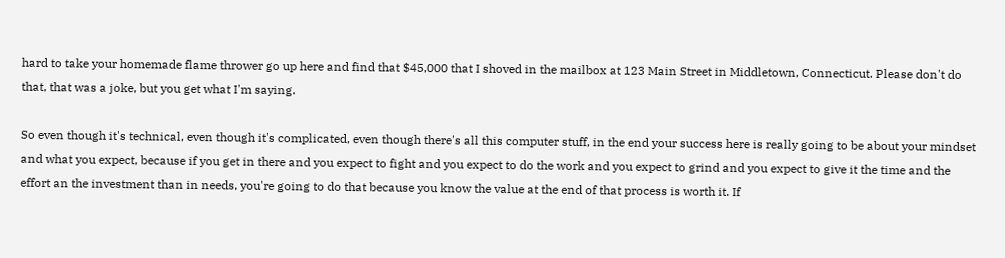hard to take your homemade flame thrower go up here and find that $45,000 that I shoved in the mailbox at 123 Main Street in Middletown, Connecticut. Please don't do that, that was a joke, but you get what I'm saying.

So even though it's technical, even though it's complicated, even though there's all this computer stuff, in the end your success here is really going to be about your mindset and what you expect, because if you get in there and you expect to fight and you expect to do the work and you expect to grind and you expect to give it the time and the effort an the investment than in needs, you're going to do that because you know the value at the end of that process is worth it. If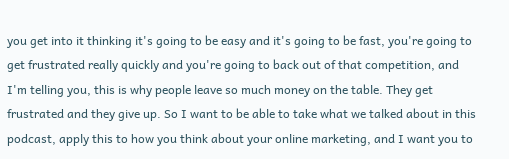you get into it thinking it's going to be easy and it's going to be fast, you're going to get frustrated really quickly and you're going to back out of that competition, and I'm telling you, this is why people leave so much money on the table. They get frustrated and they give up. So I want to be able to take what we talked about in this podcast, apply this to how you think about your online marketing, and I want you to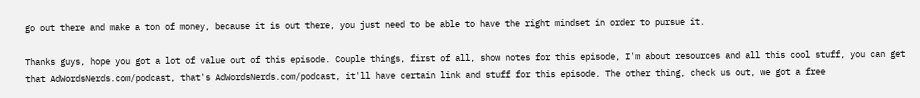go out there and make a ton of money, because it is out there, you just need to be able to have the right mindset in order to pursue it.

Thanks guys, hope you got a lot of value out of this episode. Couple things, first of all, show notes for this episode, I'm about resources and all this cool stuff, you can get that AdWordsNerds.com/podcast, that's AdWordsNerds.com/podcast, it'll have certain link and stuff for this episode. The other thing, check us out, we got a free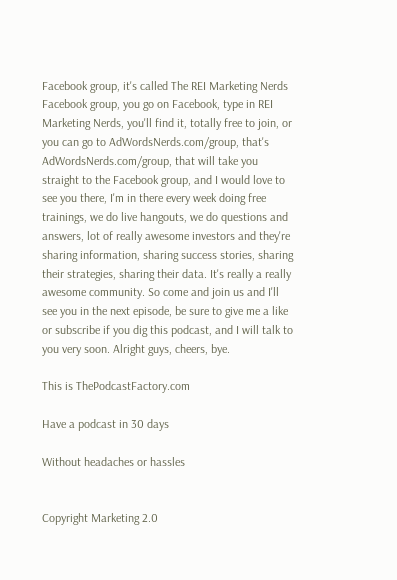Facebook group, it's called The REI Marketing Nerds Facebook group, you go on Facebook, type in REI Marketing Nerds, you'll find it, totally free to join, or you can go to AdWordsNerds.com/group, that's AdWordsNerds.com/group, that will take you straight to the Facebook group, and I would love to see you there, I'm in there every week doing free trainings, we do live hangouts, we do questions and answers, lot of really awesome investors and they're sharing information, sharing success stories, sharing their strategies, sharing their data. It's really a really awesome community. So come and join us and I'll see you in the next episode, be sure to give me a like or subscribe if you dig this podcast, and I will talk to you very soon. Alright guys, cheers, bye.

This is ThePodcastFactory.com

Have a podcast in 30 days

Without headaches or hassles


Copyright Marketing 2.0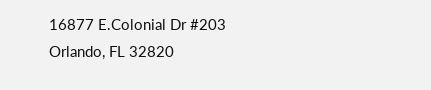16877 E.Colonial Dr #203 Orlando, FL 32820